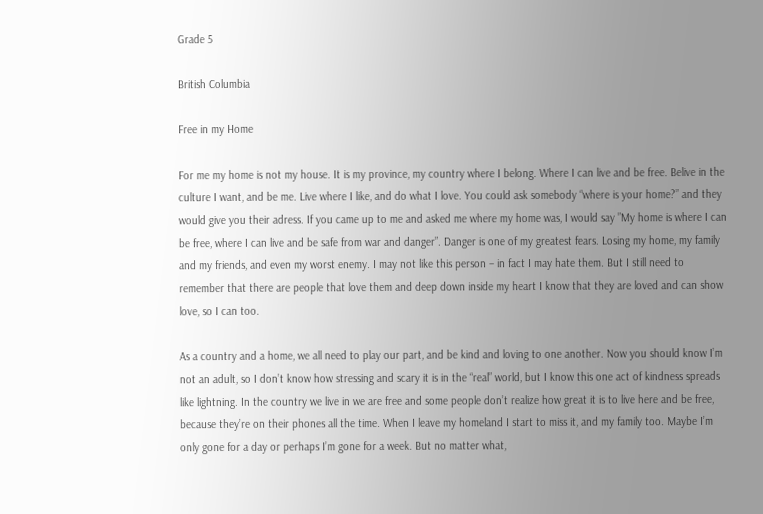Grade 5

British Columbia

Free in my Home

For me my home is not my house. It is my province, my country where I belong. Where I can live and be free. Belive in the culture I want, and be me. Live where I like, and do what I love. You could ask somebody “where is your home?” and they would give you their adress. If you came up to me and asked me where my home was, I would say ”My home is where I can be free, where I can live and be safe from war and danger”. Danger is one of my greatest fears. Losing my home, my family and my friends, and even my worst enemy. I may not like this person – in fact I may hate them. But I still need to remember that there are people that love them and deep down inside my heart I know that they are loved and can show love, so I can too.

As a country and a home, we all need to play our part, and be kind and loving to one another. Now you should know I’m not an adult, so I don’t know how stressing and scary it is in the “real” world, but I know this one act of kindness spreads like lightning. In the country we live in we are free and some people don’t realize how great it is to live here and be free, because they’re on their phones all the time. When I leave my homeland I start to miss it, and my family too. Maybe I’m only gone for a day or perhaps I’m gone for a week. But no matter what,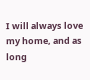I will always love my home, and as long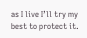as I live I’ll try my best to protect it.